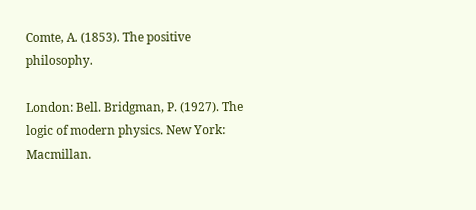Comte, A. (1853). The positive philosophy.

London: Bell. Bridgman, P. (1927). The logic of modern physics. New York: Macmillan.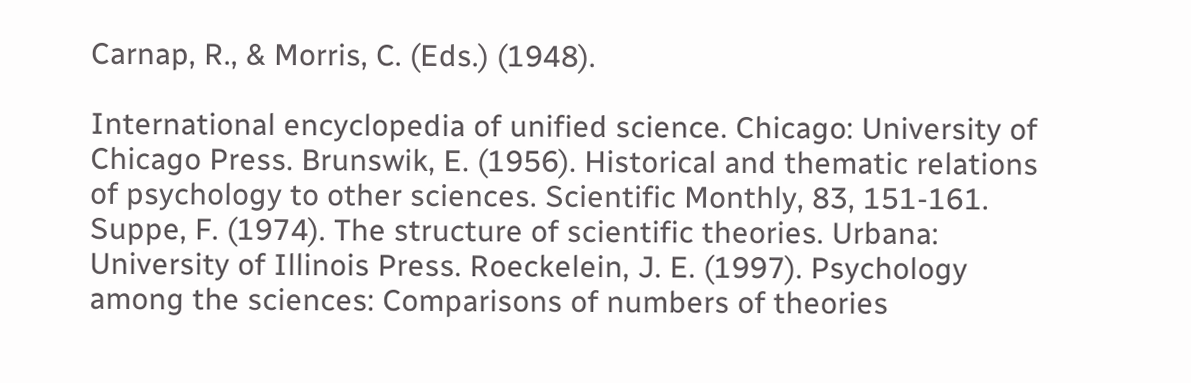Carnap, R., & Morris, C. (Eds.) (1948).

International encyclopedia of unified science. Chicago: University of Chicago Press. Brunswik, E. (1956). Historical and thematic relations of psychology to other sciences. Scientific Monthly, 83, 151-161. Suppe, F. (1974). The structure of scientific theories. Urbana: University of Illinois Press. Roeckelein, J. E. (1997). Psychology among the sciences: Comparisons of numbers of theories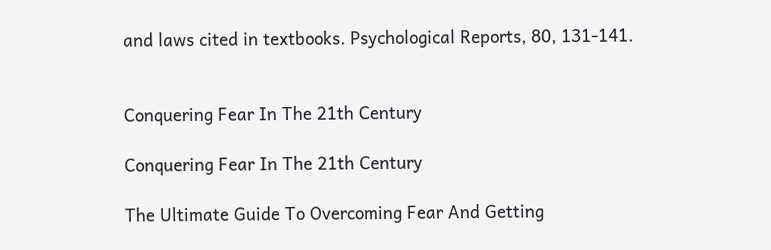and laws cited in textbooks. Psychological Reports, 80, 131-141.


Conquering Fear In The 21th Century

Conquering Fear In The 21th Century

The Ultimate Guide To Overcoming Fear And Getting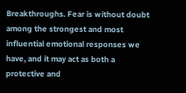Breakthroughs. Fear is without doubt among the strongest and most influential emotional responses we have, and it may act as both a protective and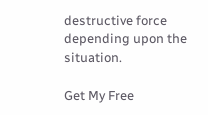destructive force depending upon the situation.

Get My Free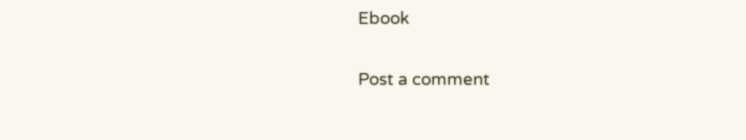Ebook

Post a comment